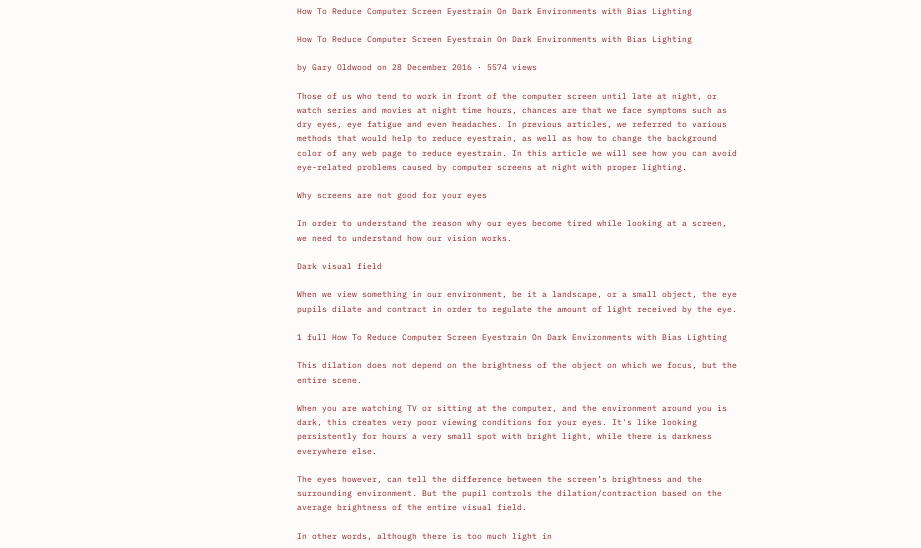How To Reduce Computer Screen Eyestrain On Dark Environments with Bias Lighting

How To Reduce Computer Screen Eyestrain On Dark Environments with Bias Lighting

by Gary Oldwood on 28 December 2016 · 5574 views

Those of us who tend to work in front of the computer screen until late at night, or watch series and movies at night time hours, chances are that we face symptoms such as dry eyes, eye fatigue and even headaches. In previous articles, we referred to various methods that would help to reduce eyestrain, as well as how to change the background color of any web page to reduce eyestrain. In this article we will see how you can avoid eye-related problems caused by computer screens at night with proper lighting.

Why screens are not good for your eyes

In order to understand the reason why our eyes become tired while looking at a screen, we need to understand how our vision works.

Dark visual field

When we view something in our environment, be it a landscape, or a small object, the eye pupils dilate and contract in order to regulate the amount of light received by the eye.

1 full How To Reduce Computer Screen Eyestrain On Dark Environments with Bias Lighting

This dilation does not depend on the brightness of the object on which we focus, but the entire scene.

When you are watching TV or sitting at the computer, and the environment around you is dark, this creates very poor viewing conditions for your eyes. It's like looking persistently for hours a very small spot with bright light, while there is darkness everywhere else.

The eyes however, can tell the difference between the screen’s brightness and the surrounding environment. But the pupil controls the dilation/contraction based on the average brightness of the entire visual field.

In other words, although there is too much light in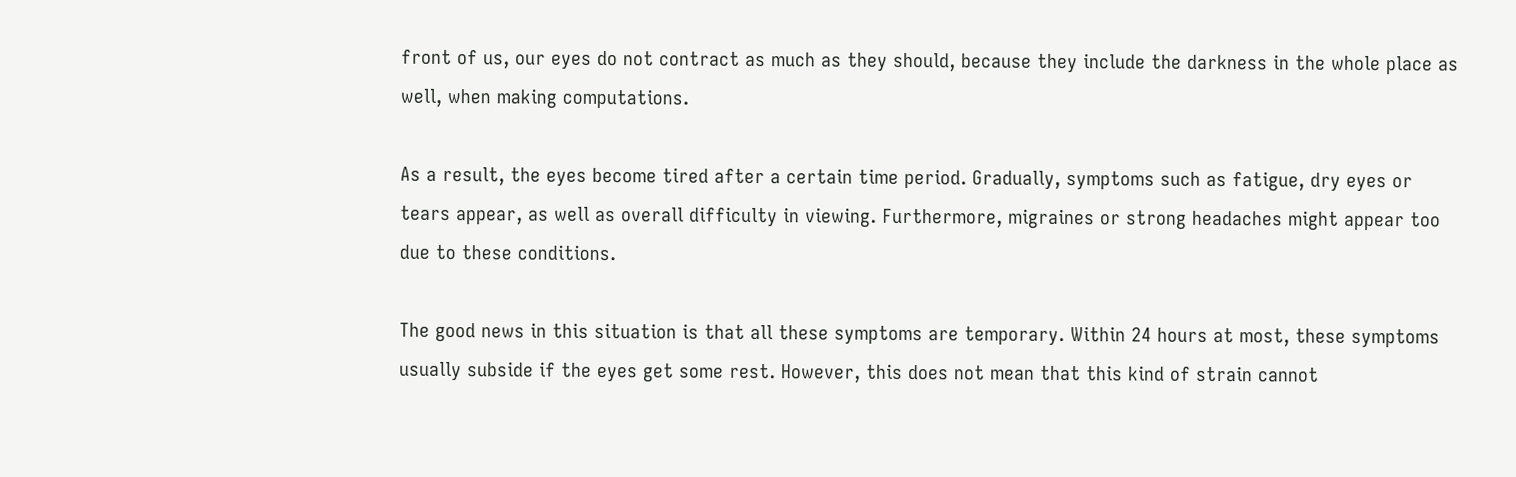front of us, our eyes do not contract as much as they should, because they include the darkness in the whole place as well, when making computations.

As a result, the eyes become tired after a certain time period. Gradually, symptoms such as fatigue, dry eyes or tears appear, as well as overall difficulty in viewing. Furthermore, migraines or strong headaches might appear too due to these conditions.

The good news in this situation is that all these symptoms are temporary. Within 24 hours at most, these symptoms usually subside if the eyes get some rest. However, this does not mean that this kind of strain cannot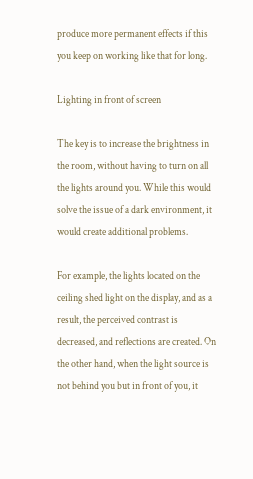produce more permanent effects if this you keep on working like that for long.

Lighting in front of screen

The key is to increase the brightness in the room, without having to turn on all the lights around you. While this would solve the issue of a dark environment, it would create additional problems.

For example, the lights located on the ceiling shed light on the display, and as a result, the perceived contrast is decreased, and reflections are created. On the other hand, when the light source is not behind you but in front of you, it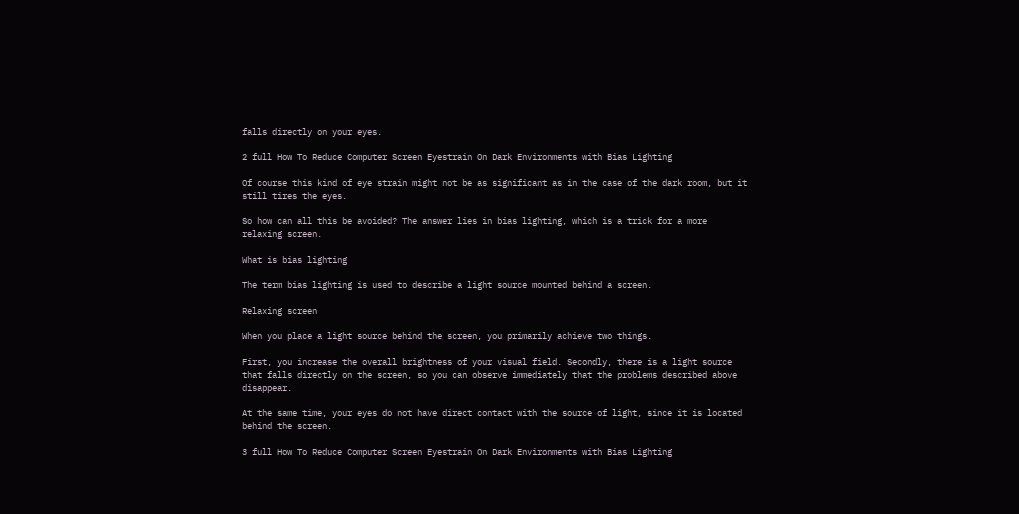falls directly on your eyes.

2 full How To Reduce Computer Screen Eyestrain On Dark Environments with Bias Lighting

Of course this kind of eye strain might not be as significant as in the case of the dark room, but it still tires the eyes.

So how can all this be avoided? The answer lies in bias lighting, which is a trick for a more relaxing screen.

What is bias lighting

The term bias lighting is used to describe a light source mounted behind a screen.

Relaxing screen

When you place a light source behind the screen, you primarily achieve two things.

First, you increase the overall brightness of your visual field. Secondly, there is a light source that falls directly on the screen, so you can observe immediately that the problems described above disappear.

At the same time, your eyes do not have direct contact with the source of light, since it is located behind the screen.

3 full How To Reduce Computer Screen Eyestrain On Dark Environments with Bias Lighting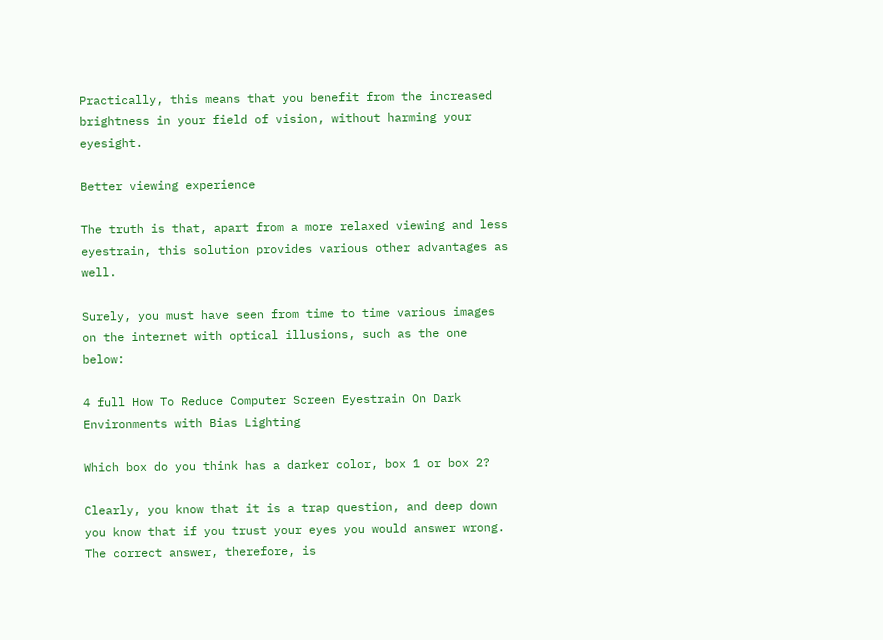Practically, this means that you benefit from the increased brightness in your field of vision, without harming your eyesight.

Better viewing experience

The truth is that, apart from a more relaxed viewing and less eyestrain, this solution provides various other advantages as well.

Surely, you must have seen from time to time various images on the internet with optical illusions, such as the one below:

4 full How To Reduce Computer Screen Eyestrain On Dark Environments with Bias Lighting

Which box do you think has a darker color, box 1 or box 2?

Clearly, you know that it is a trap question, and deep down you know that if you trust your eyes you would answer wrong. The correct answer, therefore, is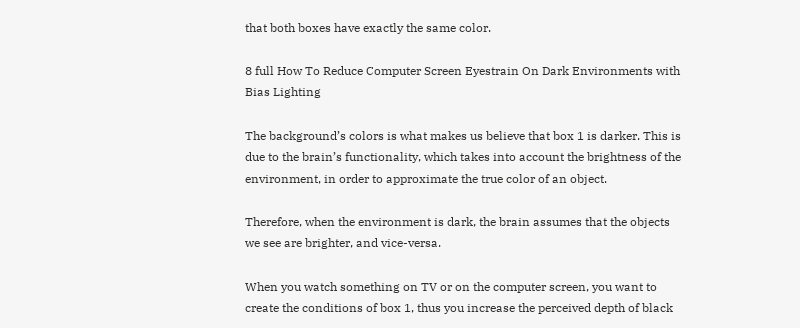that both boxes have exactly the same color.

8 full How To Reduce Computer Screen Eyestrain On Dark Environments with Bias Lighting

The background’s colors is what makes us believe that box 1 is darker. This is due to the brain’s functionality, which takes into account the brightness of the environment, in order to approximate the true color of an object.

Therefore, when the environment is dark, the brain assumes that the objects we see are brighter, and vice-versa.

When you watch something on TV or on the computer screen, you want to create the conditions of box 1, thus you increase the perceived depth of black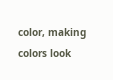color, making colors look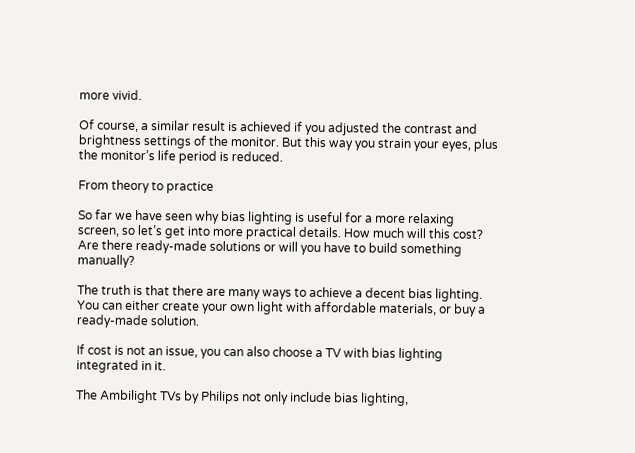more vivid.

Of course, a similar result is achieved if you adjusted the contrast and brightness settings of the monitor. But this way you strain your eyes, plus the monitor’s life period is reduced.

From theory to practice

So far we have seen why bias lighting is useful for a more relaxing screen, so let’s get into more practical details. How much will this cost? Are there ready-made solutions or will you have to build something manually?

The truth is that there are many ways to achieve a decent bias lighting. You can either create your own light with affordable materials, or buy a ready-made solution.

If cost is not an issue, you can also choose a TV with bias lighting integrated in it.

The Ambilight TVs by Philips not only include bias lighting,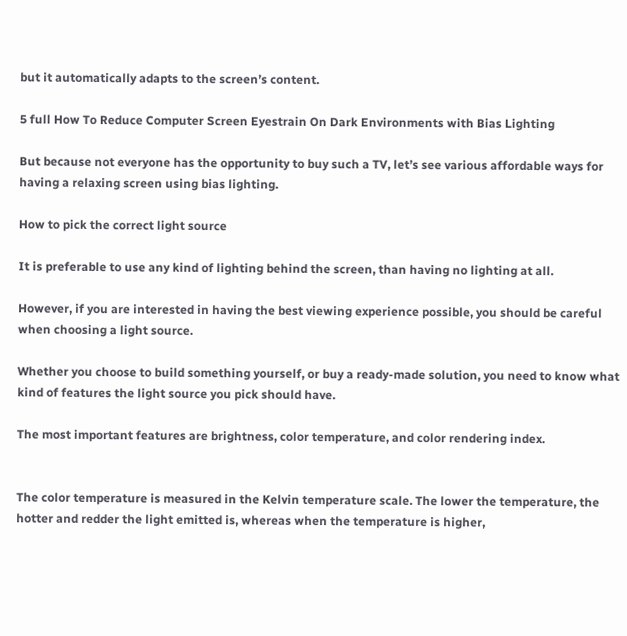but it automatically adapts to the screen’s content.

5 full How To Reduce Computer Screen Eyestrain On Dark Environments with Bias Lighting

But because not everyone has the opportunity to buy such a TV, let’s see various affordable ways for having a relaxing screen using bias lighting.

How to pick the correct light source

It is preferable to use any kind of lighting behind the screen, than having no lighting at all.

However, if you are interested in having the best viewing experience possible, you should be careful when choosing a light source.

Whether you choose to build something yourself, or buy a ready-made solution, you need to know what kind of features the light source you pick should have.

The most important features are brightness, color temperature, and color rendering index.


The color temperature is measured in the Kelvin temperature scale. The lower the temperature, the hotter and redder the light emitted is, whereas when the temperature is higher,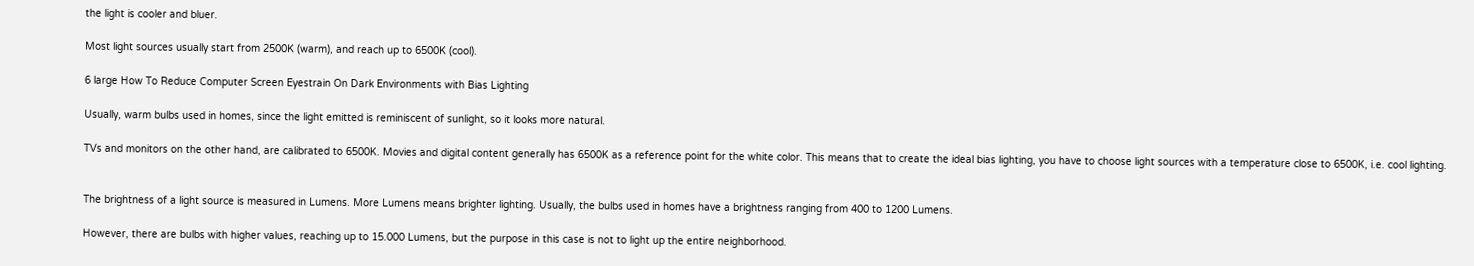the light is cooler and bluer.

Most light sources usually start from 2500K (warm), and reach up to 6500K (cool).

6 large How To Reduce Computer Screen Eyestrain On Dark Environments with Bias Lighting

Usually, warm bulbs used in homes, since the light emitted is reminiscent of sunlight, so it looks more natural.

TVs and monitors on the other hand, are calibrated to 6500K. Movies and digital content generally has 6500K as a reference point for the white color. This means that to create the ideal bias lighting, you have to choose light sources with a temperature close to 6500K, i.e. cool lighting.


The brightness of a light source is measured in Lumens. More Lumens means brighter lighting. Usually, the bulbs used in homes have a brightness ranging from 400 to 1200 Lumens.

However, there are bulbs with higher values, reaching up to 15.000 Lumens, but the purpose in this case is not to light up the entire neighborhood.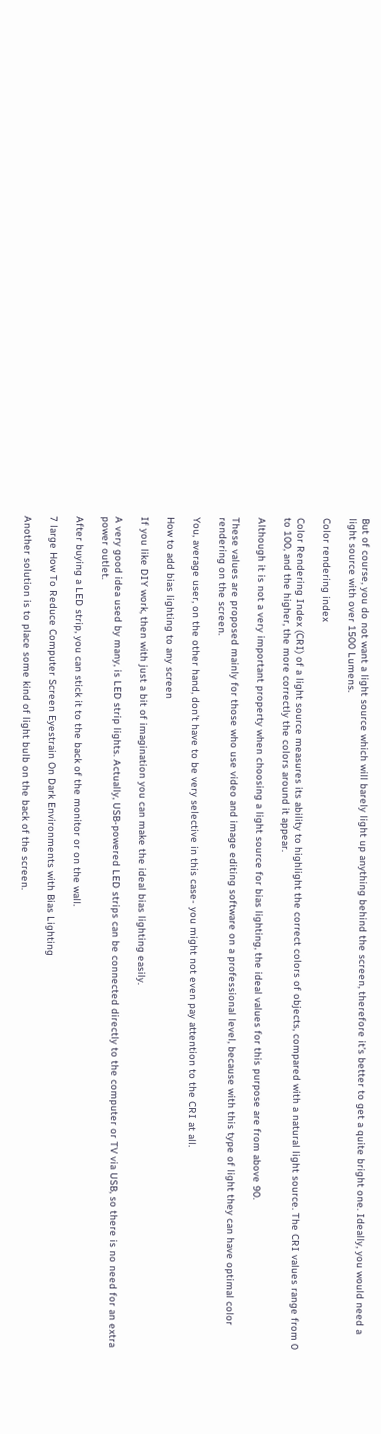But of course, you do not want a light source which will barely light up anything behind the screen, therefore it’s better to get a quite bright one. Ideally, you would need a light source with over 1500 Lumens.

Color rendering index

Color Rendering Index (CRI) of a light source measures its ability to highlight the correct colors of objects, compared with a natural light source. The CRI values range from 0 to 100, and the higher, the more correctly the colors around it appear.

Although it is not a very important property when choosing a light source for bias lighting, the ideal values for this purpose are from above 90.

These values are proposed mainly for those who use video and image editing software on a professional level, because with this type of light they can have optimal color rendering on the screen.

You, average user, on the other hand, don’t have to be very selective in this case- you might not even pay attention to the CRI at all.

How to add bias lighting to any screen

If you like DIY work, then with just a bit of imagination you can make the ideal bias lighting easily.

A very good idea used by many, is LED strip lights. Actually, USB-powered LED strips can be connected directly to the computer or TV via USB, so there is no need for an extra power outlet.

After buying a LED strip, you can stick it to the back of the monitor or on the wall.

7 large How To Reduce Computer Screen Eyestrain On Dark Environments with Bias Lighting

Another solution is to place some kind of light bulb on the back of the screen.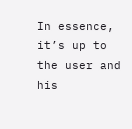In essence, it’s up to the user and his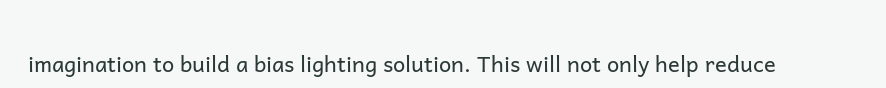imagination to build a bias lighting solution. This will not only help reduce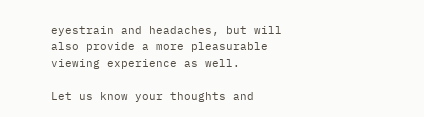eyestrain and headaches, but will also provide a more pleasurable viewing experience as well.

Let us know your thoughts and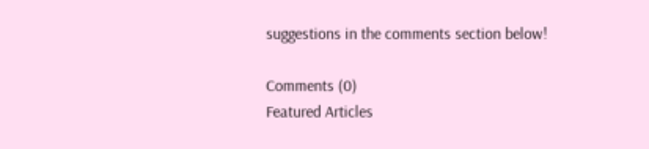suggestions in the comments section below!

Comments (0)
Featured Articles